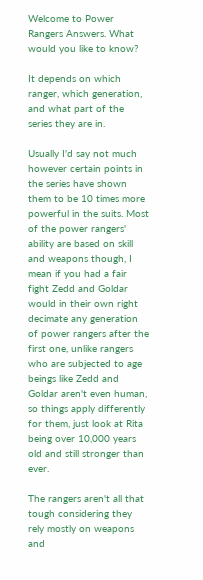Welcome to Power Rangers Answers. What would you like to know?

It depends on which ranger, which generation, and what part of the series they are in.

Usually I'd say not much however certain points in the series have shown them to be 10 times more powerful in the suits. Most of the power rangers' ability are based on skill and weapons though, I mean if you had a fair fight Zedd and Goldar would in their own right decimate any generation of power rangers after the first one, unlike rangers who are subjected to age beings like Zedd and Goldar aren't even human, so things apply differently for them, just look at Rita being over 10,000 years old and still stronger than ever.

The rangers aren't all that tough considering they rely mostly on weapons and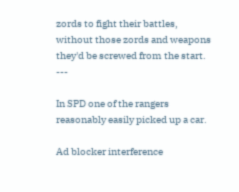zords to fight their battles, without those zords and weapons they'd be screwed from the start. ---

In SPD one of the rangers reasonably easily picked up a car.

Ad blocker interference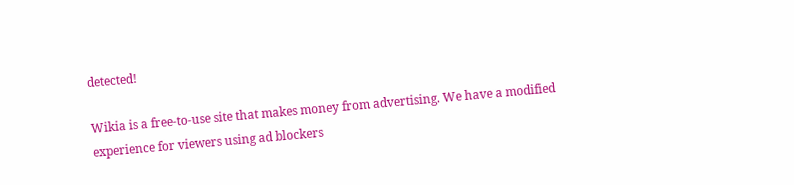detected!

Wikia is a free-to-use site that makes money from advertising. We have a modified experience for viewers using ad blockers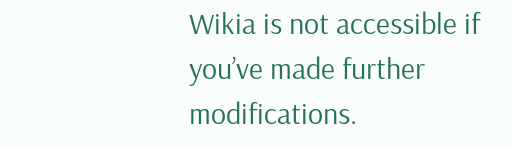Wikia is not accessible if you’ve made further modifications.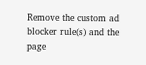Remove the custom ad blocker rule(s) and the page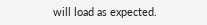will load as expected.